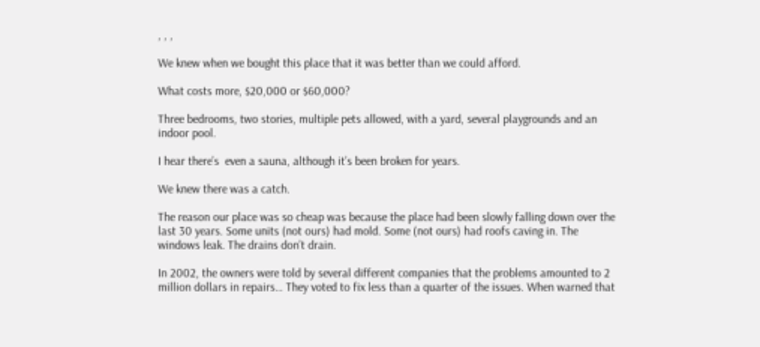, , ,

We knew when we bought this place that it was better than we could afford.

What costs more, $20,000 or $60,000?

Three bedrooms, two stories, multiple pets allowed, with a yard, several playgrounds and an indoor pool.

I hear there’s  even a sauna, although it’s been broken for years.

We knew there was a catch.

The reason our place was so cheap was because the place had been slowly falling down over the last 30 years. Some units (not ours) had mold. Some (not ours) had roofs caving in. The windows leak. The drains don’t drain.

In 2002, the owners were told by several different companies that the problems amounted to 2 million dollars in repairs… They voted to fix less than a quarter of the issues. When warned that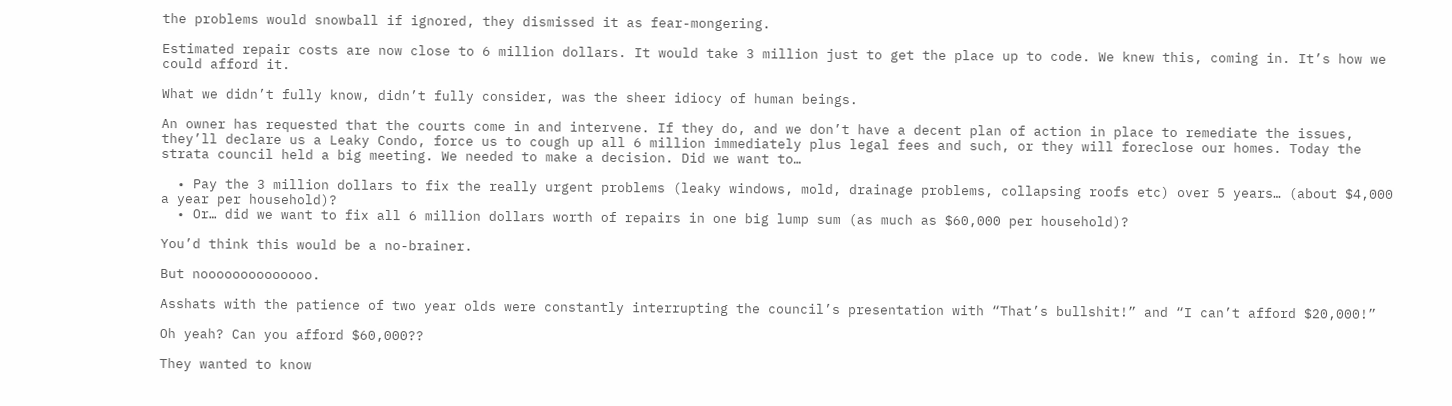the problems would snowball if ignored, they dismissed it as fear-mongering.

Estimated repair costs are now close to 6 million dollars. It would take 3 million just to get the place up to code. We knew this, coming in. It’s how we could afford it.

What we didn’t fully know, didn’t fully consider, was the sheer idiocy of human beings.

An owner has requested that the courts come in and intervene. If they do, and we don’t have a decent plan of action in place to remediate the issues, they’ll declare us a Leaky Condo, force us to cough up all 6 million immediately plus legal fees and such, or they will foreclose our homes. Today the strata council held a big meeting. We needed to make a decision. Did we want to…

  • Pay the 3 million dollars to fix the really urgent problems (leaky windows, mold, drainage problems, collapsing roofs etc) over 5 years… (about $4,000 a year per household)?
  • Or… did we want to fix all 6 million dollars worth of repairs in one big lump sum (as much as $60,000 per household)?

You’d think this would be a no-brainer.

But noooooooooooooo.

Asshats with the patience of two year olds were constantly interrupting the council’s presentation with “That’s bullshit!” and “I can’t afford $20,000!”

Oh yeah? Can you afford $60,000??

They wanted to know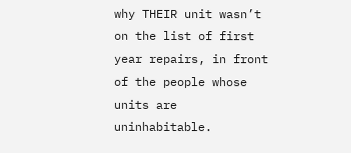why THEIR unit wasn’t on the list of first year repairs, in front of the people whose units are uninhabitable.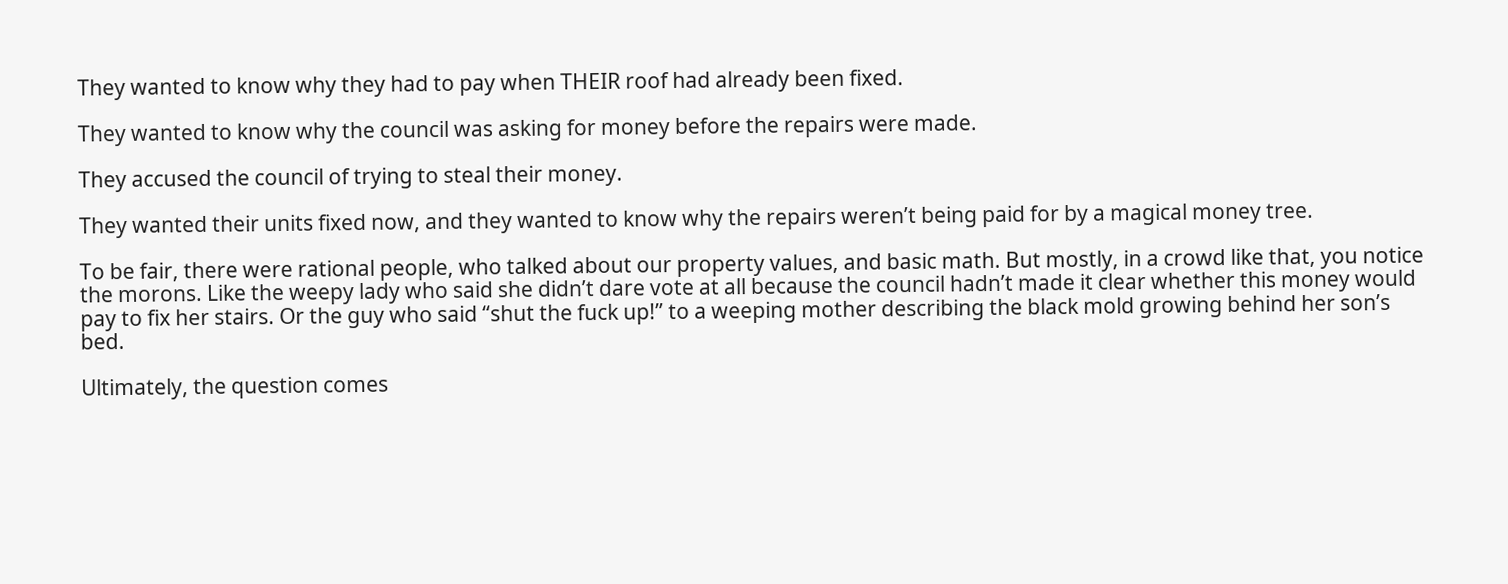They wanted to know why they had to pay when THEIR roof had already been fixed.

They wanted to know why the council was asking for money before the repairs were made.

They accused the council of trying to steal their money.

They wanted their units fixed now, and they wanted to know why the repairs weren’t being paid for by a magical money tree.

To be fair, there were rational people, who talked about our property values, and basic math. But mostly, in a crowd like that, you notice the morons. Like the weepy lady who said she didn’t dare vote at all because the council hadn’t made it clear whether this money would pay to fix her stairs. Or the guy who said “shut the fuck up!” to a weeping mother describing the black mold growing behind her son’s bed.

Ultimately, the question comes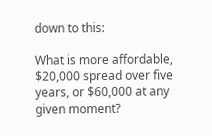down to this:

What is more affordable, $20,000 spread over five years, or $60,000 at any given moment?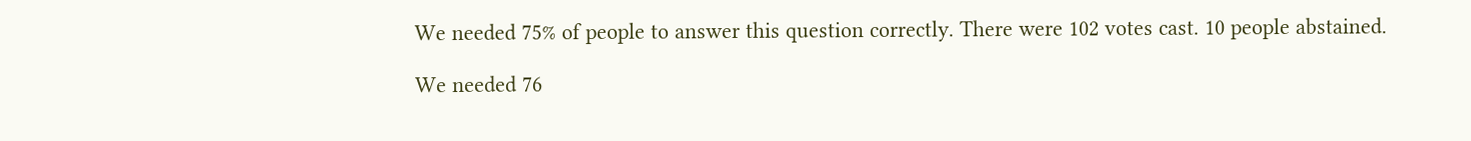We needed 75% of people to answer this question correctly. There were 102 votes cast. 10 people abstained.

We needed 76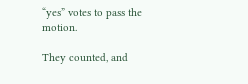“yes” votes to pass the motion.

They counted, and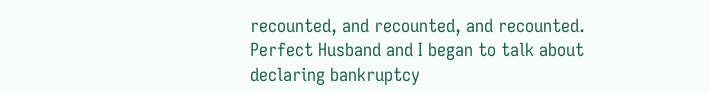recounted, and recounted, and recounted. Perfect Husband and I began to talk about declaring bankruptcy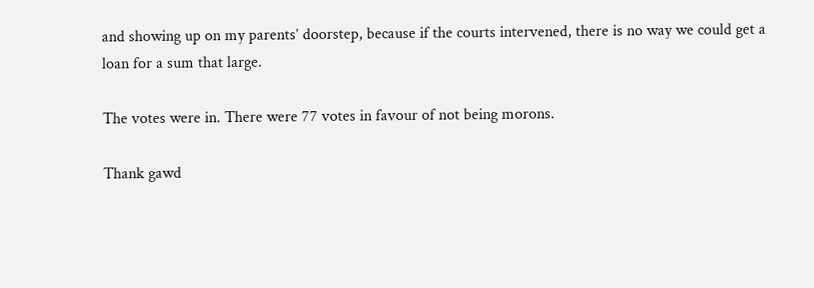and showing up on my parents’ doorstep, because if the courts intervened, there is no way we could get a loan for a sum that large.

The votes were in. There were 77 votes in favour of not being morons.

Thank gawd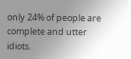only 24% of people are complete and utter idiots.